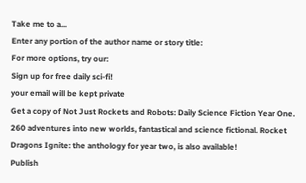Take me to a...
Enter any portion of the author name or story title:
For more options, try our:
Sign up for free daily sci-fi!
your email will be kept private
Get a copy of Not Just Rockets and Robots: Daily Science Fiction Year One. 260 adventures into new worlds, fantastical and science fictional. Rocket Dragons Ignite: the anthology for year two, is also available!
Publish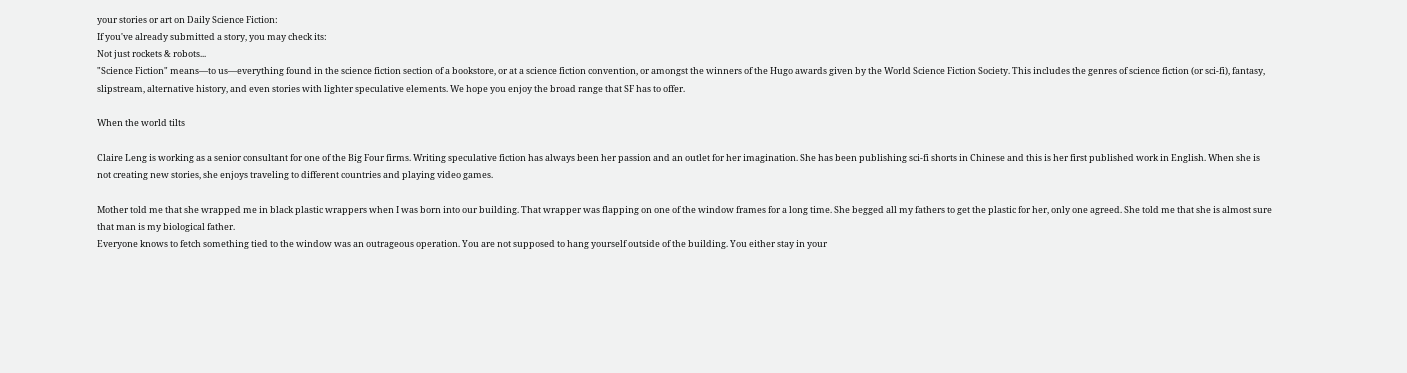your stories or art on Daily Science Fiction:
If you've already submitted a story, you may check its:
Not just rockets & robots...
"Science Fiction" means—to us—everything found in the science fiction section of a bookstore, or at a science fiction convention, or amongst the winners of the Hugo awards given by the World Science Fiction Society. This includes the genres of science fiction (or sci-fi), fantasy, slipstream, alternative history, and even stories with lighter speculative elements. We hope you enjoy the broad range that SF has to offer.

When the world tilts

Claire Leng is working as a senior consultant for one of the Big Four firms. Writing speculative fiction has always been her passion and an outlet for her imagination. She has been publishing sci-fi shorts in Chinese and this is her first published work in English. When she is not creating new stories, she enjoys traveling to different countries and playing video games.

Mother told me that she wrapped me in black plastic wrappers when I was born into our building. That wrapper was flapping on one of the window frames for a long time. She begged all my fathers to get the plastic for her, only one agreed. She told me that she is almost sure that man is my biological father.
Everyone knows to fetch something tied to the window was an outrageous operation. You are not supposed to hang yourself outside of the building. You either stay in your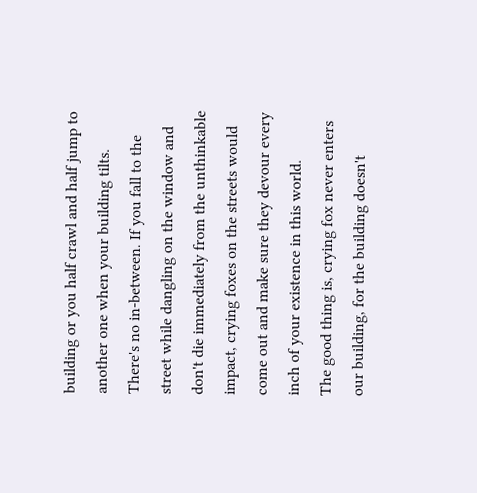building or you half crawl and half jump to another one when your building tilts. There's no in-between. If you fall to the street while dangling on the window and don't die immediately from the unthinkable impact, crying foxes on the streets would come out and make sure they devour every inch of your existence in this world.
The good thing is, crying fox never enters our building, for the building doesn't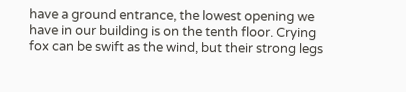have a ground entrance, the lowest opening we have in our building is on the tenth floor. Crying fox can be swift as the wind, but their strong legs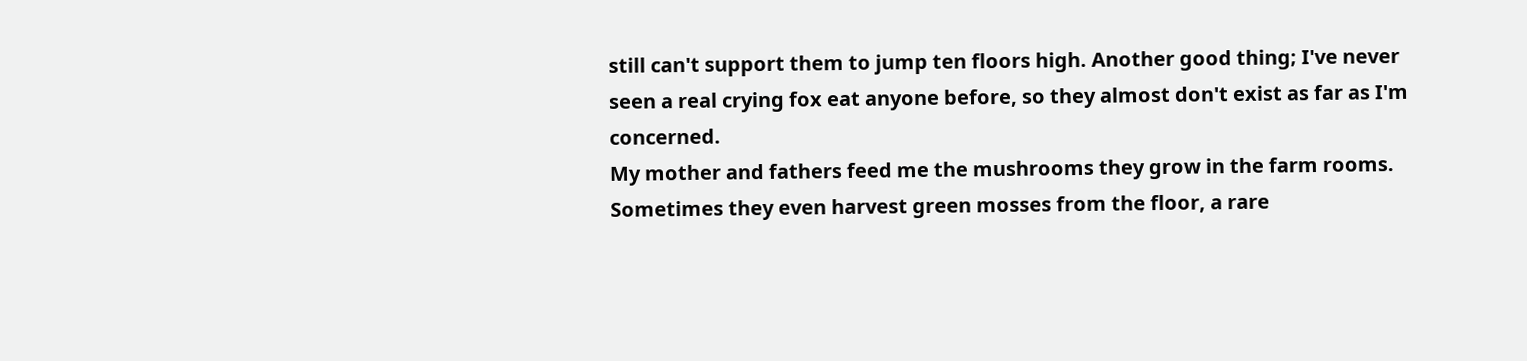still can't support them to jump ten floors high. Another good thing; I've never seen a real crying fox eat anyone before, so they almost don't exist as far as I'm concerned.
My mother and fathers feed me the mushrooms they grow in the farm rooms. Sometimes they even harvest green mosses from the floor, a rare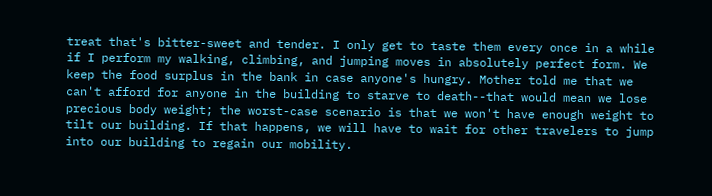treat that's bitter-sweet and tender. I only get to taste them every once in a while if I perform my walking, climbing, and jumping moves in absolutely perfect form. We keep the food surplus in the bank in case anyone's hungry. Mother told me that we can't afford for anyone in the building to starve to death--that would mean we lose precious body weight; the worst-case scenario is that we won't have enough weight to tilt our building. If that happens, we will have to wait for other travelers to jump into our building to regain our mobility.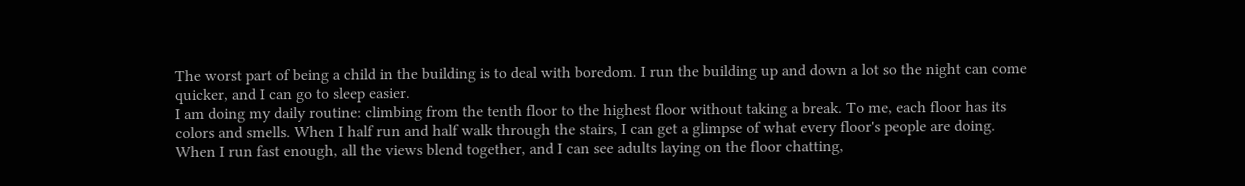The worst part of being a child in the building is to deal with boredom. I run the building up and down a lot so the night can come quicker, and I can go to sleep easier.
I am doing my daily routine: climbing from the tenth floor to the highest floor without taking a break. To me, each floor has its colors and smells. When I half run and half walk through the stairs, I can get a glimpse of what every floor's people are doing. When I run fast enough, all the views blend together, and I can see adults laying on the floor chatting,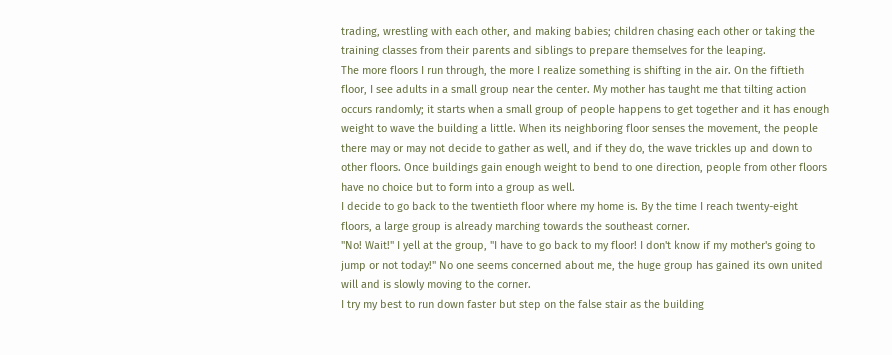trading, wrestling with each other, and making babies; children chasing each other or taking the training classes from their parents and siblings to prepare themselves for the leaping.
The more floors I run through, the more I realize something is shifting in the air. On the fiftieth floor, I see adults in a small group near the center. My mother has taught me that tilting action occurs randomly; it starts when a small group of people happens to get together and it has enough weight to wave the building a little. When its neighboring floor senses the movement, the people there may or may not decide to gather as well, and if they do, the wave trickles up and down to other floors. Once buildings gain enough weight to bend to one direction, people from other floors have no choice but to form into a group as well.
I decide to go back to the twentieth floor where my home is. By the time I reach twenty-eight floors, a large group is already marching towards the southeast corner.
"No! Wait!" I yell at the group, "I have to go back to my floor! I don't know if my mother's going to jump or not today!" No one seems concerned about me, the huge group has gained its own united will and is slowly moving to the corner.
I try my best to run down faster but step on the false stair as the building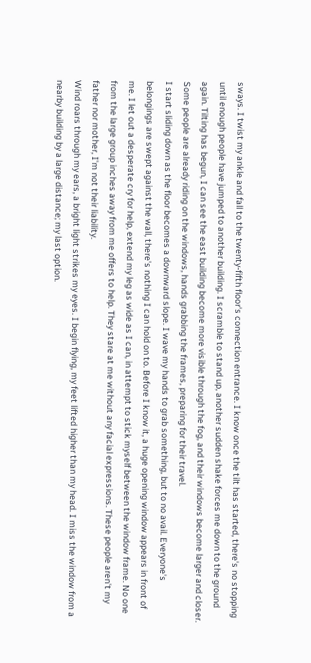sways. I twist my ankle and fall to the twenty-fifth floor's connection entrance. I know once the tilt has started, there's no stopping until enough people have jumped to another building. I scramble to stand up, another sudden shake forces me down to the ground again. Tilting has begun, I can see the east building become more visible through the fog, and their windows become larger and closer. Some people are already riding on the windows, hands grabbing the frames, preparing for their travel.
I start sliding down as the floor becomes a downward slope. I wave my hands to grab something, but to no avail. Everyone's belongings are swept against the wall, there's nothing I can hold on to. Before I know it, a huge opening window appears in front of me. I let out a desperate cry for help, extend my leg as wide as I can, in attempt to stick myself between the window frame. No one from the large group inches away from me offers to help. They stare at me without any facial expressions. These people aren't my father nor mother, I'm not their liability.
Wind roars through my ears, a bright light strikes my eyes. I begin flying, my feet lifted higher than my head. I miss the window from a nearby building by a large distance; my last option.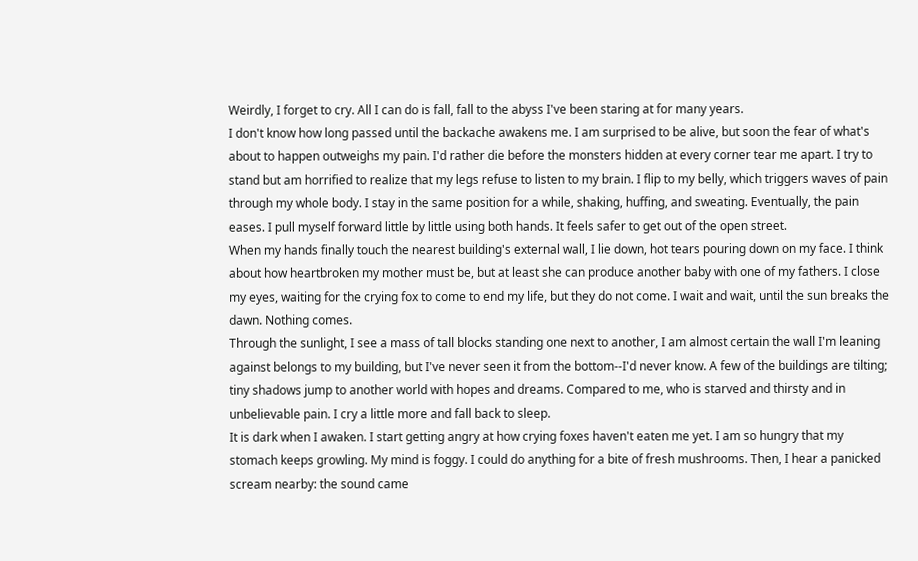Weirdly, I forget to cry. All I can do is fall, fall to the abyss I've been staring at for many years.
I don't know how long passed until the backache awakens me. I am surprised to be alive, but soon the fear of what's about to happen outweighs my pain. I'd rather die before the monsters hidden at every corner tear me apart. I try to stand but am horrified to realize that my legs refuse to listen to my brain. I flip to my belly, which triggers waves of pain through my whole body. I stay in the same position for a while, shaking, huffing, and sweating. Eventually, the pain eases. I pull myself forward little by little using both hands. It feels safer to get out of the open street.
When my hands finally touch the nearest building's external wall, I lie down, hot tears pouring down on my face. I think about how heartbroken my mother must be, but at least she can produce another baby with one of my fathers. I close my eyes, waiting for the crying fox to come to end my life, but they do not come. I wait and wait, until the sun breaks the dawn. Nothing comes.
Through the sunlight, I see a mass of tall blocks standing one next to another, I am almost certain the wall I'm leaning against belongs to my building, but I've never seen it from the bottom--I'd never know. A few of the buildings are tilting; tiny shadows jump to another world with hopes and dreams. Compared to me, who is starved and thirsty and in unbelievable pain. I cry a little more and fall back to sleep.
It is dark when I awaken. I start getting angry at how crying foxes haven't eaten me yet. I am so hungry that my stomach keeps growling. My mind is foggy. I could do anything for a bite of fresh mushrooms. Then, I hear a panicked scream nearby: the sound came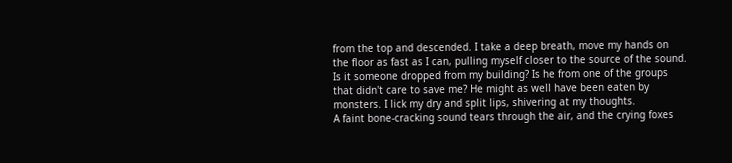from the top and descended. I take a deep breath, move my hands on the floor as fast as I can, pulling myself closer to the source of the sound. Is it someone dropped from my building? Is he from one of the groups that didn't care to save me? He might as well have been eaten by monsters. I lick my dry and split lips, shivering at my thoughts.
A faint bone-cracking sound tears through the air, and the crying foxes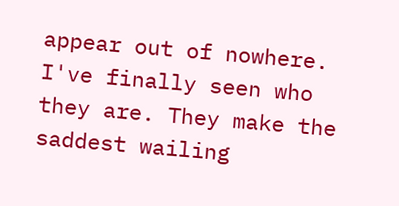appear out of nowhere. I've finally seen who they are. They make the saddest wailing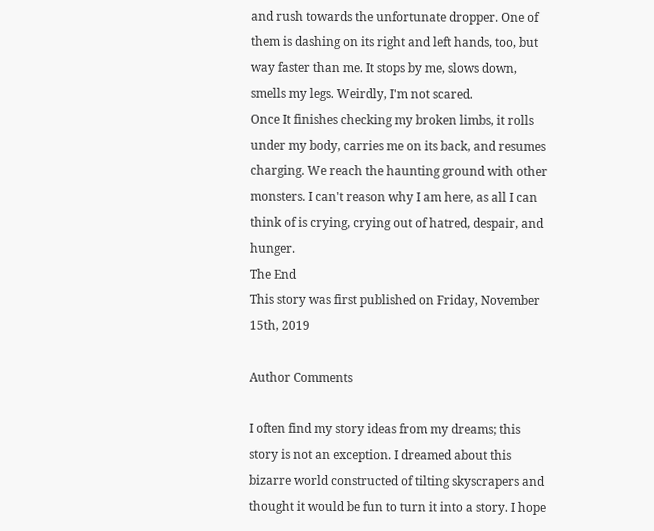and rush towards the unfortunate dropper. One of them is dashing on its right and left hands, too, but way faster than me. It stops by me, slows down, smells my legs. Weirdly, I'm not scared.
Once It finishes checking my broken limbs, it rolls under my body, carries me on its back, and resumes charging. We reach the haunting ground with other monsters. I can't reason why I am here, as all I can think of is crying, crying out of hatred, despair, and hunger.
The End
This story was first published on Friday, November 15th, 2019

Author Comments

I often find my story ideas from my dreams; this story is not an exception. I dreamed about this bizarre world constructed of tilting skyscrapers and thought it would be fun to turn it into a story. I hope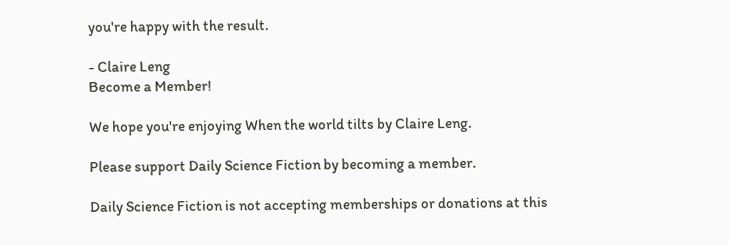you're happy with the result.

- Claire Leng
Become a Member!

We hope you're enjoying When the world tilts by Claire Leng.

Please support Daily Science Fiction by becoming a member.

Daily Science Fiction is not accepting memberships or donations at this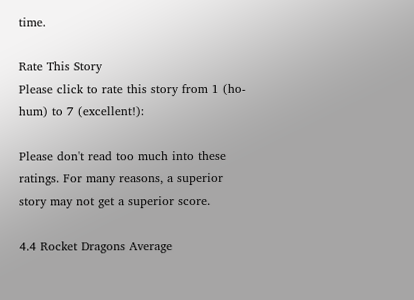time.

Rate This Story
Please click to rate this story from 1 (ho-hum) to 7 (excellent!):

Please don't read too much into these ratings. For many reasons, a superior story may not get a superior score.

4.4 Rocket Dragons Average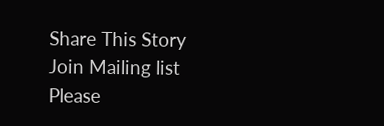Share This Story
Join Mailing list
Please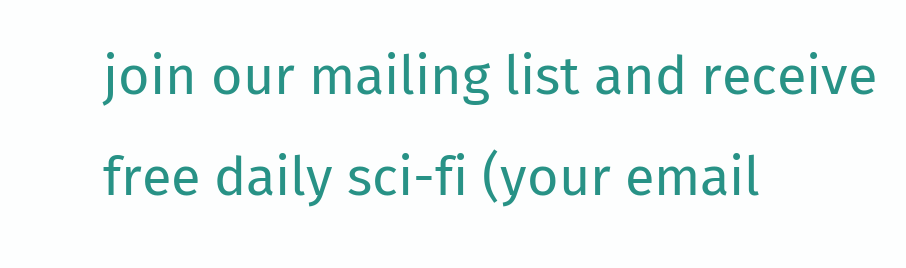join our mailing list and receive free daily sci-fi (your email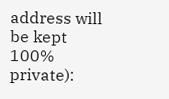address will be kept 100% private):